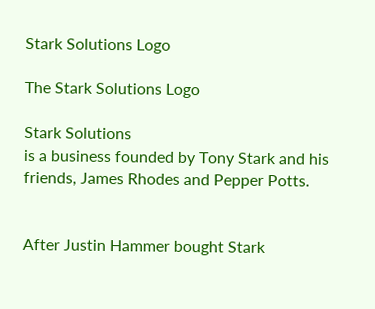Stark Solutions Logo

The Stark Solutions Logo

Stark Solutions
is a business founded by Tony Stark and his friends, James Rhodes and Pepper Potts.


After Justin Hammer bought Stark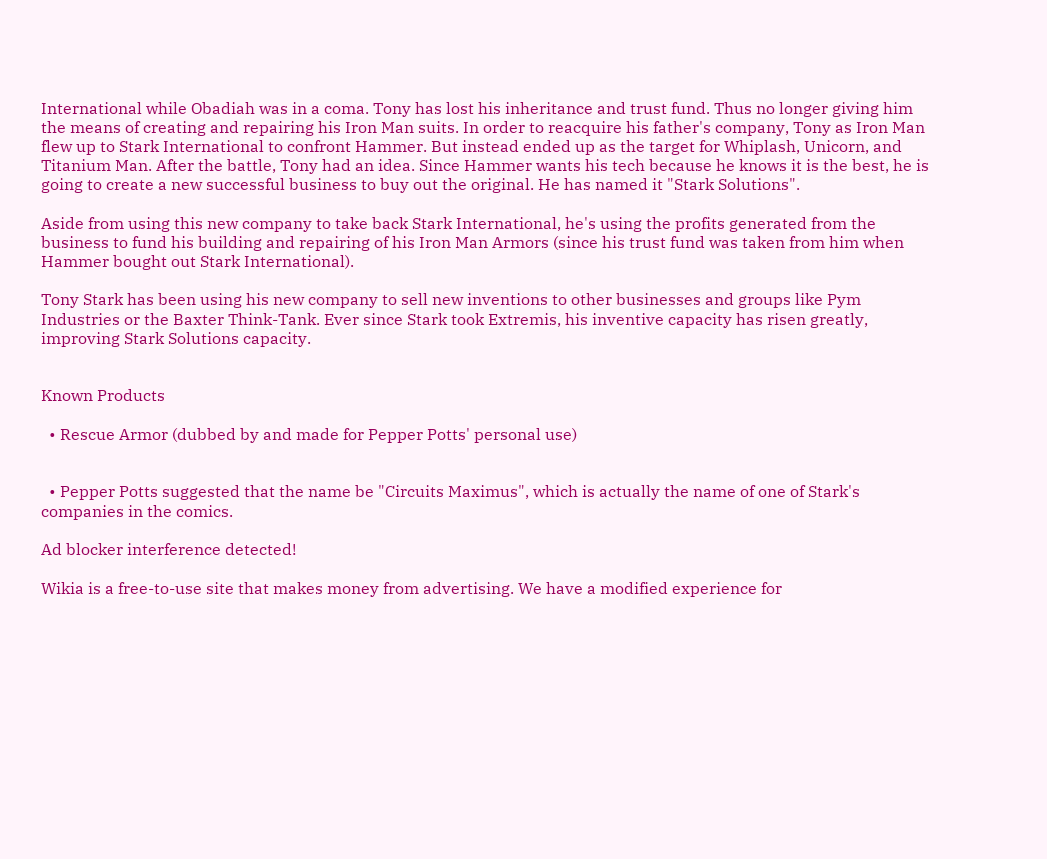International while Obadiah was in a coma. Tony has lost his inheritance and trust fund. Thus no longer giving him the means of creating and repairing his Iron Man suits. In order to reacquire his father's company, Tony as Iron Man flew up to Stark International to confront Hammer. But instead ended up as the target for Whiplash, Unicorn, and Titanium Man. After the battle, Tony had an idea. Since Hammer wants his tech because he knows it is the best, he is going to create a new successful business to buy out the original. He has named it "Stark Solutions".

Aside from using this new company to take back Stark International, he's using the profits generated from the business to fund his building and repairing of his Iron Man Armors (since his trust fund was taken from him when Hammer bought out Stark International).

Tony Stark has been using his new company to sell new inventions to other businesses and groups like Pym Industries or the Baxter Think-Tank. Ever since Stark took Extremis, his inventive capacity has risen greatly, improving Stark Solutions capacity.


Known Products

  • Rescue Armor (dubbed by and made for Pepper Potts' personal use)


  • Pepper Potts suggested that the name be "Circuits Maximus", which is actually the name of one of Stark's companies in the comics.

Ad blocker interference detected!

Wikia is a free-to-use site that makes money from advertising. We have a modified experience for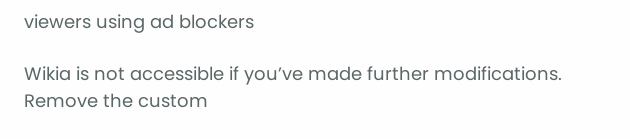viewers using ad blockers

Wikia is not accessible if you’ve made further modifications. Remove the custom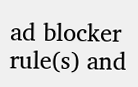ad blocker rule(s) and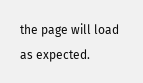the page will load as expected.